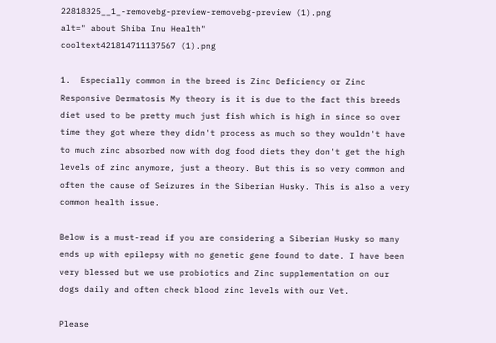22818325__1_-removebg-preview-removebg-preview (1).png
alt=" about Shiba Inu Health"
cooltext421814711137567 (1).png

1.  Especially common in the breed is Zinc Deficiency or Zinc Responsive Dermatosis My theory is it is due to the fact this breeds diet used to be pretty much just fish which is high in since so over time they got where they didn't process as much so they wouldn't have to much zinc absorbed now with dog food diets they don't get the high levels of zinc anymore, just a theory. But this is so very common and often the cause of Seizures in the Siberian Husky. This is also a very common health issue.

Below is a must-read if you are considering a Siberian Husky so many ends up with epilepsy with no genetic gene found to date. I have been very blessed but we use probiotics and Zinc supplementation on our dogs daily and often check blood zinc levels with our Vet.

Please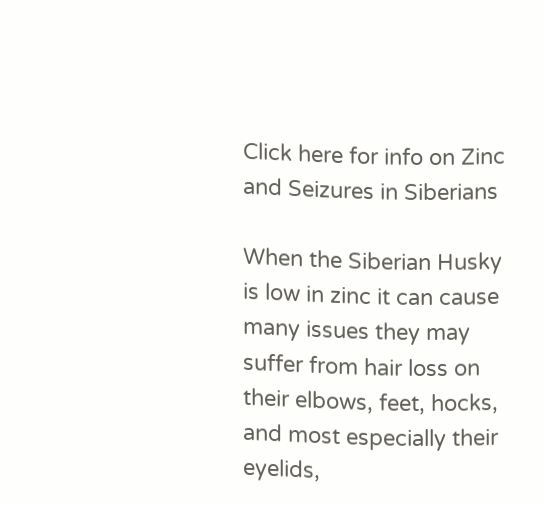Click here for info on Zinc and Seizures in Siberians

When the Siberian Husky is low in zinc it can cause many issues they may suffer from hair loss on their elbows, feet, hocks, and most especially their eyelids,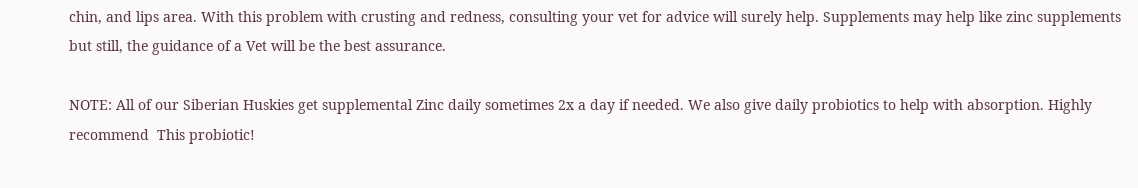chin, and lips area. With this problem with crusting and redness, consulting your vet for advice will surely help. Supplements may help like zinc supplements but still, the guidance of a Vet will be the best assurance.

NOTE: All of our Siberian Huskies get supplemental Zinc daily sometimes 2x a day if needed. We also give daily probiotics to help with absorption. Highly recommend  This probiotic!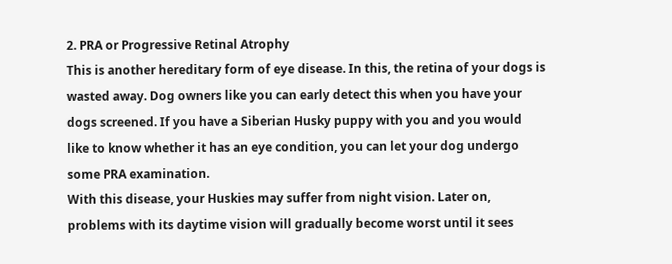2. PRA or Progressive Retinal Atrophy
This is another hereditary form of eye disease. In this, the retina of your dogs is wasted away. Dog owners like you can early detect this when you have your dogs screened. If you have a Siberian Husky puppy with you and you would like to know whether it has an eye condition, you can let your dog undergo some PRA examination.
With this disease, your Huskies may suffer from night vision. Later on, problems with its daytime vision will gradually become worst until it sees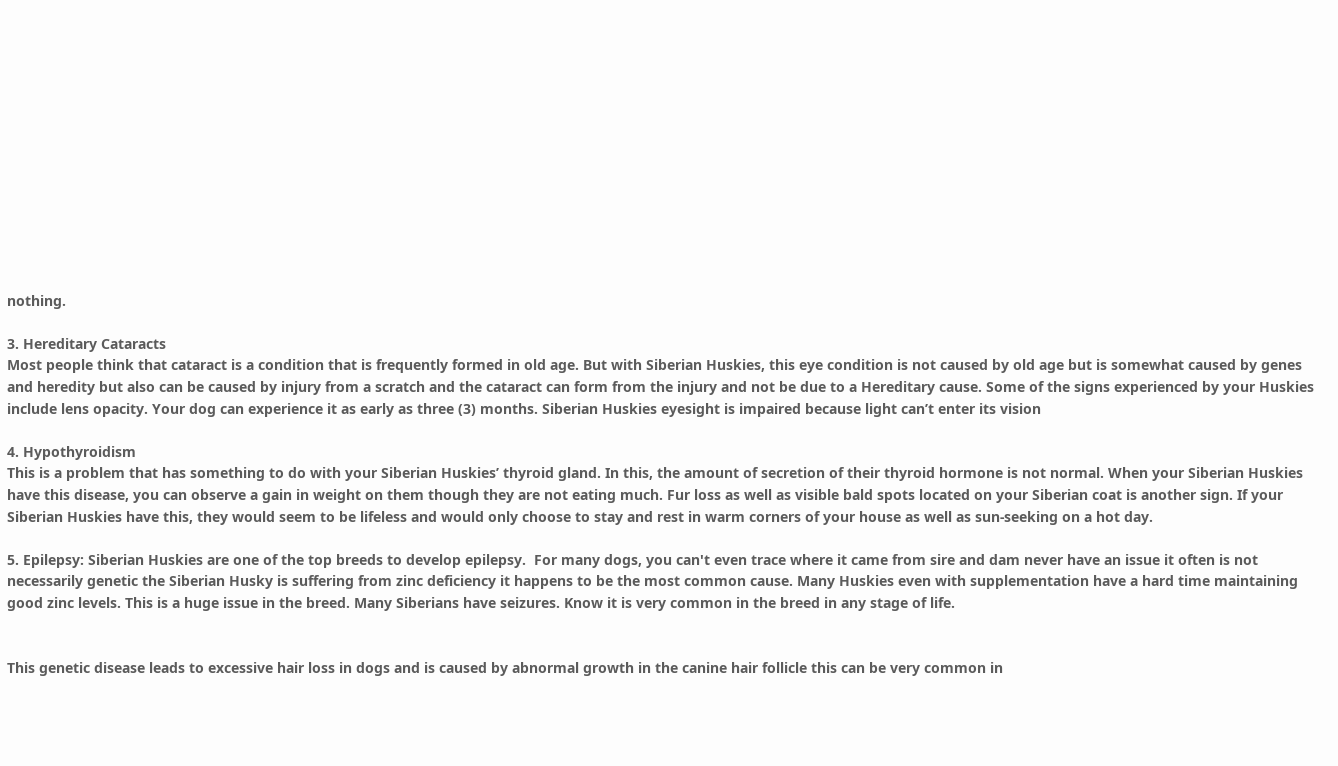nothing.

3. Hereditary Cataracts
Most people think that cataract is a condition that is frequently formed in old age. But with Siberian Huskies, this eye condition is not caused by old age but is somewhat caused by genes and heredity but also can be caused by injury from a scratch and the cataract can form from the injury and not be due to a Hereditary cause. Some of the signs experienced by your Huskies include lens opacity. Your dog can experience it as early as three (3) months. Siberian Huskies eyesight is impaired because light can’t enter its vision

4. Hypothyroidism
This is a problem that has something to do with your Siberian Huskies’ thyroid gland. In this, the amount of secretion of their thyroid hormone is not normal. When your Siberian Huskies have this disease, you can observe a gain in weight on them though they are not eating much. Fur loss as well as visible bald spots located on your Siberian coat is another sign. If your Siberian Huskies have this, they would seem to be lifeless and would only choose to stay and rest in warm corners of your house as well as sun-seeking on a hot day.

5. Epilepsy: Siberian Huskies are one of the top breeds to develop epilepsy.  For many dogs, you can't even trace where it came from sire and dam never have an issue it often is not necessarily genetic the Siberian Husky is suffering from zinc deficiency it happens to be the most common cause. Many Huskies even with supplementation have a hard time maintaining good zinc levels. This is a huge issue in the breed. Many Siberians have seizures. Know it is very common in the breed in any stage of life.


This genetic disease leads to excessive hair loss in dogs and is caused by abnormal growth in the canine hair follicle this can be very common in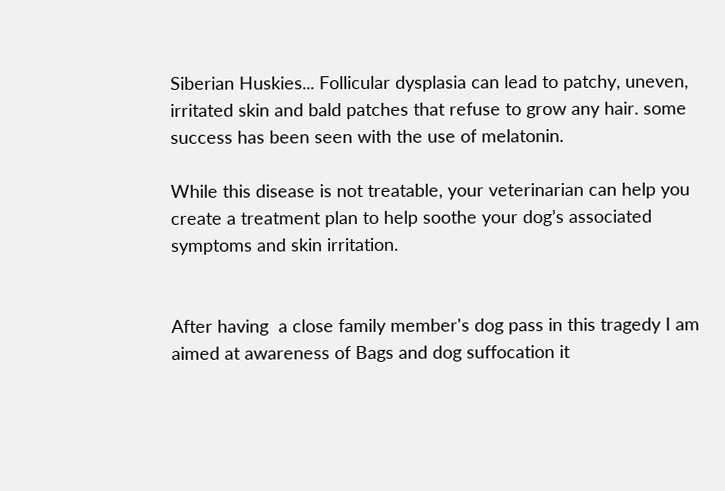Siberian Huskies... Follicular dysplasia can lead to patchy, uneven, irritated skin and bald patches that refuse to grow any hair. some success has been seen with the use of melatonin.

While this disease is not treatable, your veterinarian can help you create a treatment plan to help soothe your dog’s associated symptoms and skin irritation.


After having  a close family member's dog pass in this tragedy I am aimed at awareness of Bags and dog suffocation it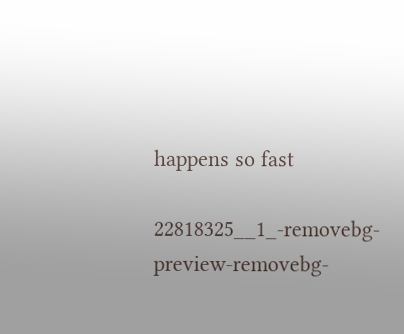happens so fast

22818325__1_-removebg-preview-removebg-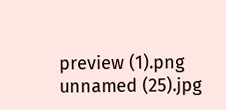preview (1).png
unnamed (25).jpg